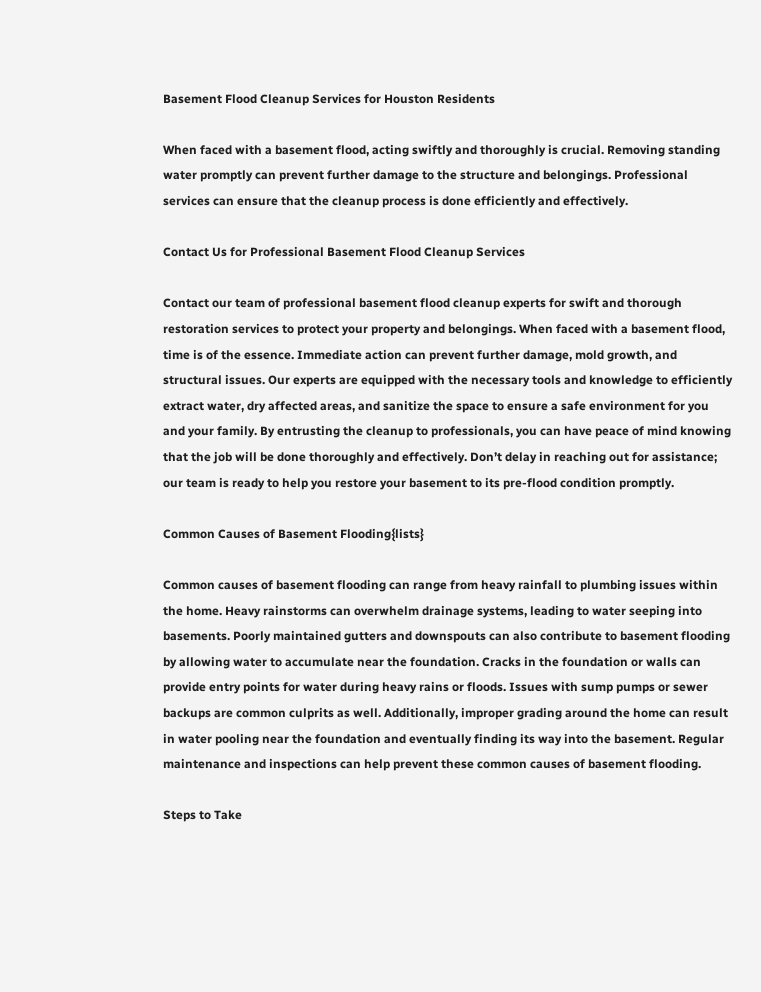Basement Flood Cleanup Services for Houston Residents

When faced with a basement flood, acting swiftly and thoroughly is crucial. Removing standing water promptly can prevent further damage to the structure and belongings. Professional services can ensure that the cleanup process is done efficiently and effectively.

Contact Us for Professional Basement Flood Cleanup Services

Contact our team of professional basement flood cleanup experts for swift and thorough restoration services to protect your property and belongings. When faced with a basement flood, time is of the essence. Immediate action can prevent further damage, mold growth, and structural issues. Our experts are equipped with the necessary tools and knowledge to efficiently extract water, dry affected areas, and sanitize the space to ensure a safe environment for you and your family. By entrusting the cleanup to professionals, you can have peace of mind knowing that the job will be done thoroughly and effectively. Don’t delay in reaching out for assistance; our team is ready to help you restore your basement to its pre-flood condition promptly.

Common Causes of Basement Flooding{lists}

Common causes of basement flooding can range from heavy rainfall to plumbing issues within the home. Heavy rainstorms can overwhelm drainage systems, leading to water seeping into basements. Poorly maintained gutters and downspouts can also contribute to basement flooding by allowing water to accumulate near the foundation. Cracks in the foundation or walls can provide entry points for water during heavy rains or floods. Issues with sump pumps or sewer backups are common culprits as well. Additionally, improper grading around the home can result in water pooling near the foundation and eventually finding its way into the basement. Regular maintenance and inspections can help prevent these common causes of basement flooding.

Steps to Take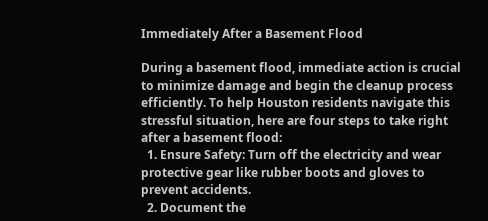Immediately After a Basement Flood

During a basement flood, immediate action is crucial to minimize damage and begin the cleanup process efficiently. To help Houston residents navigate this stressful situation, here are four steps to take right after a basement flood:
  1. Ensure Safety: Turn off the electricity and wear protective gear like rubber boots and gloves to prevent accidents.
  2. Document the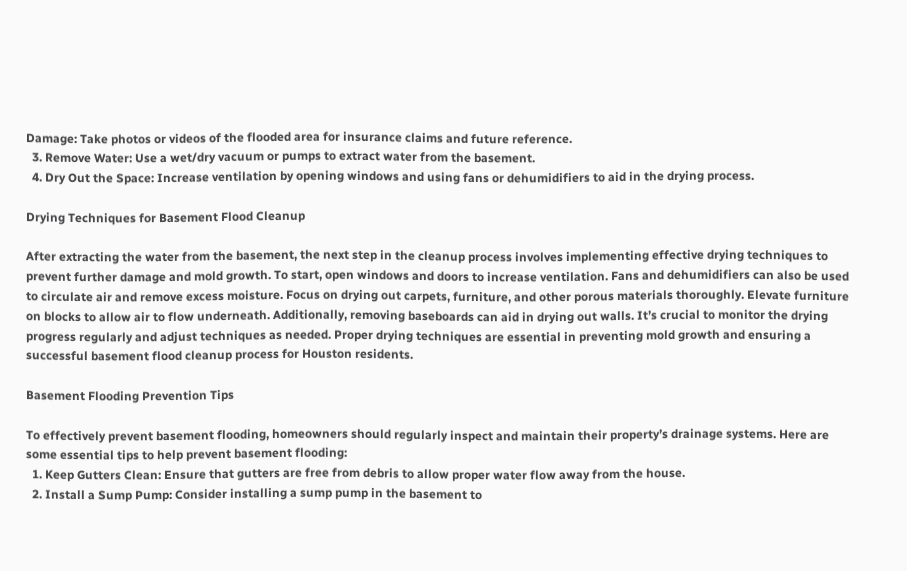Damage: Take photos or videos of the flooded area for insurance claims and future reference.
  3. Remove Water: Use a wet/dry vacuum or pumps to extract water from the basement.
  4. Dry Out the Space: Increase ventilation by opening windows and using fans or dehumidifiers to aid in the drying process.

Drying Techniques for Basement Flood Cleanup

After extracting the water from the basement, the next step in the cleanup process involves implementing effective drying techniques to prevent further damage and mold growth. To start, open windows and doors to increase ventilation. Fans and dehumidifiers can also be used to circulate air and remove excess moisture. Focus on drying out carpets, furniture, and other porous materials thoroughly. Elevate furniture on blocks to allow air to flow underneath. Additionally, removing baseboards can aid in drying out walls. It’s crucial to monitor the drying progress regularly and adjust techniques as needed. Proper drying techniques are essential in preventing mold growth and ensuring a successful basement flood cleanup process for Houston residents.

Basement Flooding Prevention Tips

To effectively prevent basement flooding, homeowners should regularly inspect and maintain their property’s drainage systems. Here are some essential tips to help prevent basement flooding:
  1. Keep Gutters Clean: Ensure that gutters are free from debris to allow proper water flow away from the house.
  2. Install a Sump Pump: Consider installing a sump pump in the basement to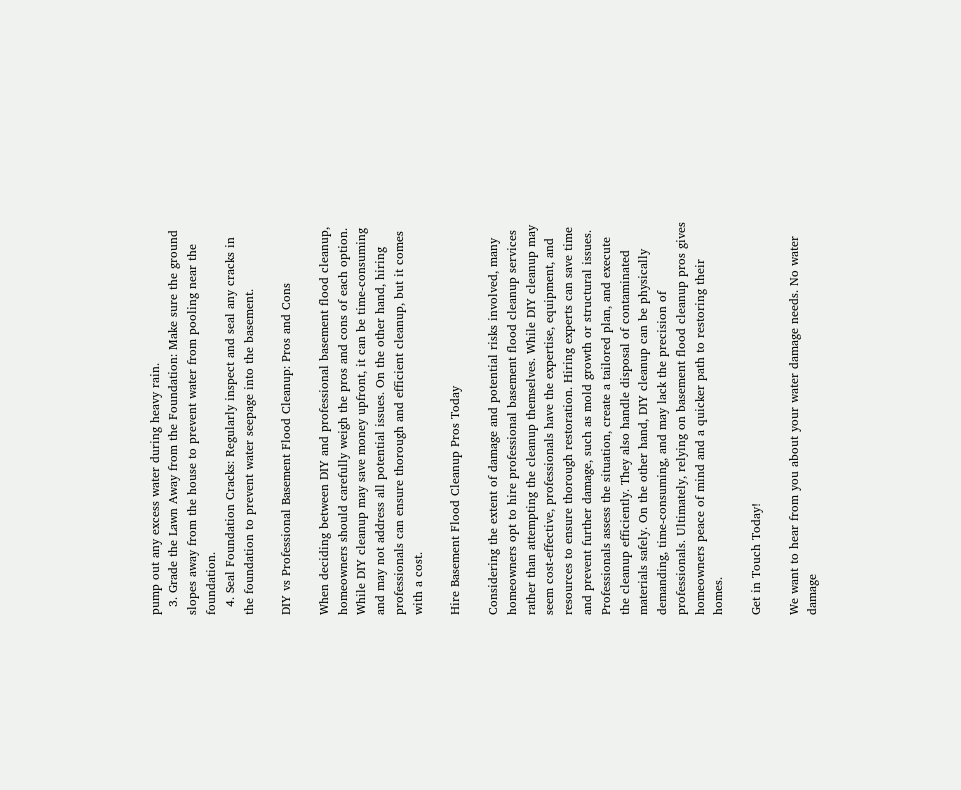pump out any excess water during heavy rain.
  3. Grade the Lawn Away from the Foundation: Make sure the ground slopes away from the house to prevent water from pooling near the foundation.
  4. Seal Foundation Cracks: Regularly inspect and seal any cracks in the foundation to prevent water seepage into the basement.

DIY vs Professional Basement Flood Cleanup: Pros and Cons

When deciding between DIY and professional basement flood cleanup, homeowners should carefully weigh the pros and cons of each option. While DIY cleanup may save money upfront, it can be time-consuming and may not address all potential issues. On the other hand, hiring professionals can ensure thorough and efficient cleanup, but it comes with a cost.

Hire Basement Flood Cleanup Pros Today

Considering the extent of damage and potential risks involved, many homeowners opt to hire professional basement flood cleanup services rather than attempting the cleanup themselves. While DIY cleanup may seem cost-effective, professionals have the expertise, equipment, and resources to ensure thorough restoration. Hiring experts can save time and prevent further damage, such as mold growth or structural issues. Professionals assess the situation, create a tailored plan, and execute the cleanup efficiently. They also handle disposal of contaminated materials safely. On the other hand, DIY cleanup can be physically demanding, time-consuming, and may lack the precision of professionals. Ultimately, relying on basement flood cleanup pros gives homeowners peace of mind and a quicker path to restoring their homes.

Get in Touch Today!

We want to hear from you about your water damage needs. No water damage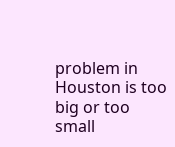problem in Houston is too big or too small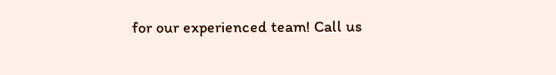for our experienced team! Call us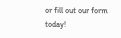or fill out our form today!